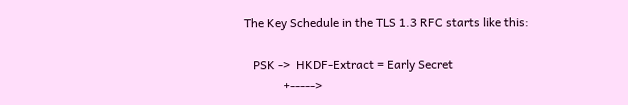The Key Schedule in the TLS 1.3 RFC starts like this:

   PSK ->  HKDF-Extract = Early Secret
             +----->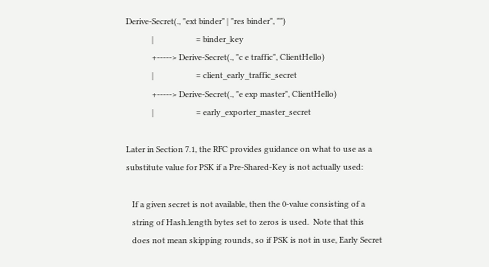Derive-Secret(., "ext binder" | "res binder", "")
             |                     = binder_key
             +-----> Derive-Secret(., "c e traffic", ClientHello)
             |                     = client_early_traffic_secret
             +-----> Derive-Secret(., "e exp master", ClientHello)
             |                     = early_exporter_master_secret

Later in Section 7.1, the RFC provides guidance on what to use as a substitute value for PSK if a Pre-Shared-Key is not actually used:

   If a given secret is not available, then the 0-value consisting of a
   string of Hash.length bytes set to zeros is used.  Note that this
   does not mean skipping rounds, so if PSK is not in use, Early Secret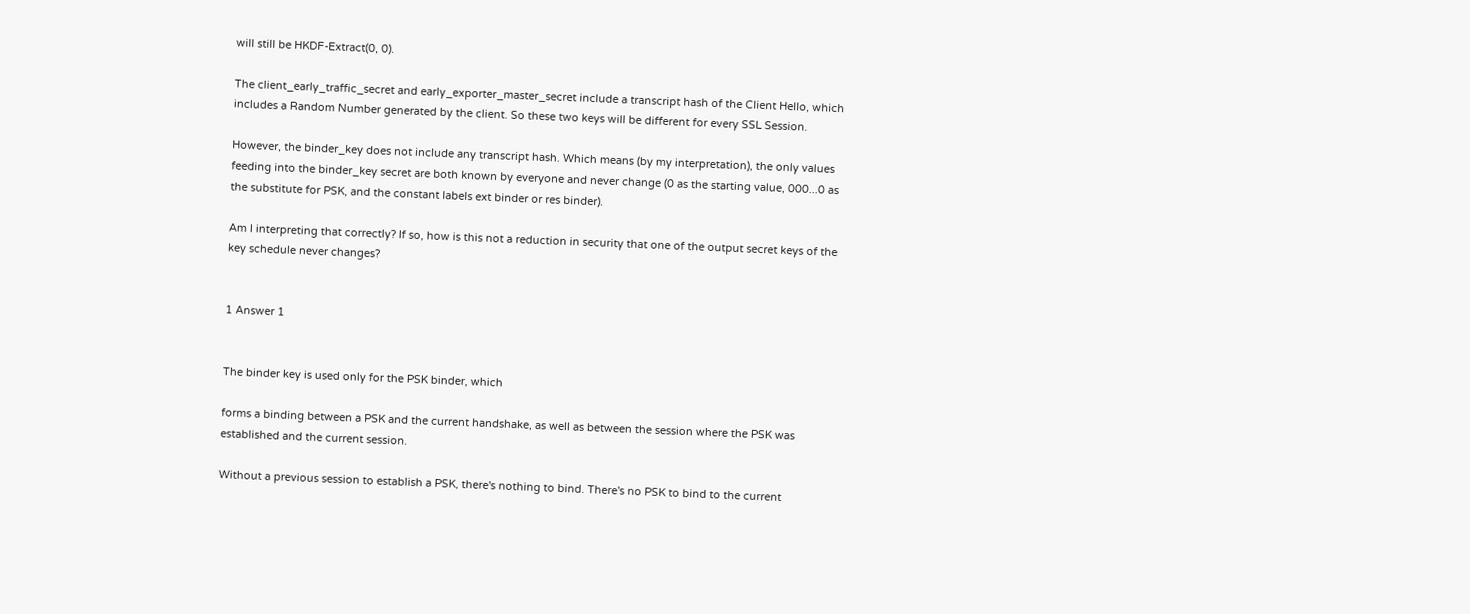will still be HKDF-Extract(0, 0).

The client_early_traffic_secret and early_exporter_master_secret include a transcript hash of the Client Hello, which includes a Random Number generated by the client. So these two keys will be different for every SSL Session.

However, the binder_key does not include any transcript hash. Which means (by my interpretation), the only values feeding into the binder_key secret are both known by everyone and never change (0 as the starting value, 000...0 as the substitute for PSK, and the constant labels ext binder or res binder).

Am I interpreting that correctly? If so, how is this not a reduction in security that one of the output secret keys of the key schedule never changes?


1 Answer 1


The binder key is used only for the PSK binder, which

forms a binding between a PSK and the current handshake, as well as between the session where the PSK was established and the current session.

Without a previous session to establish a PSK, there's nothing to bind. There's no PSK to bind to the current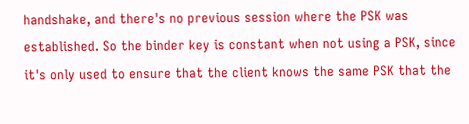handshake, and there's no previous session where the PSK was established. So the binder key is constant when not using a PSK, since it's only used to ensure that the client knows the same PSK that the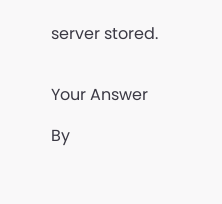server stored.


Your Answer

By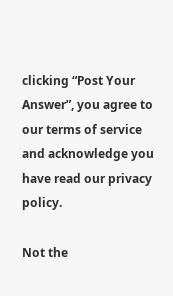clicking “Post Your Answer”, you agree to our terms of service and acknowledge you have read our privacy policy.

Not the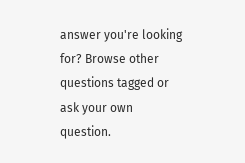answer you're looking for? Browse other questions tagged or ask your own question.